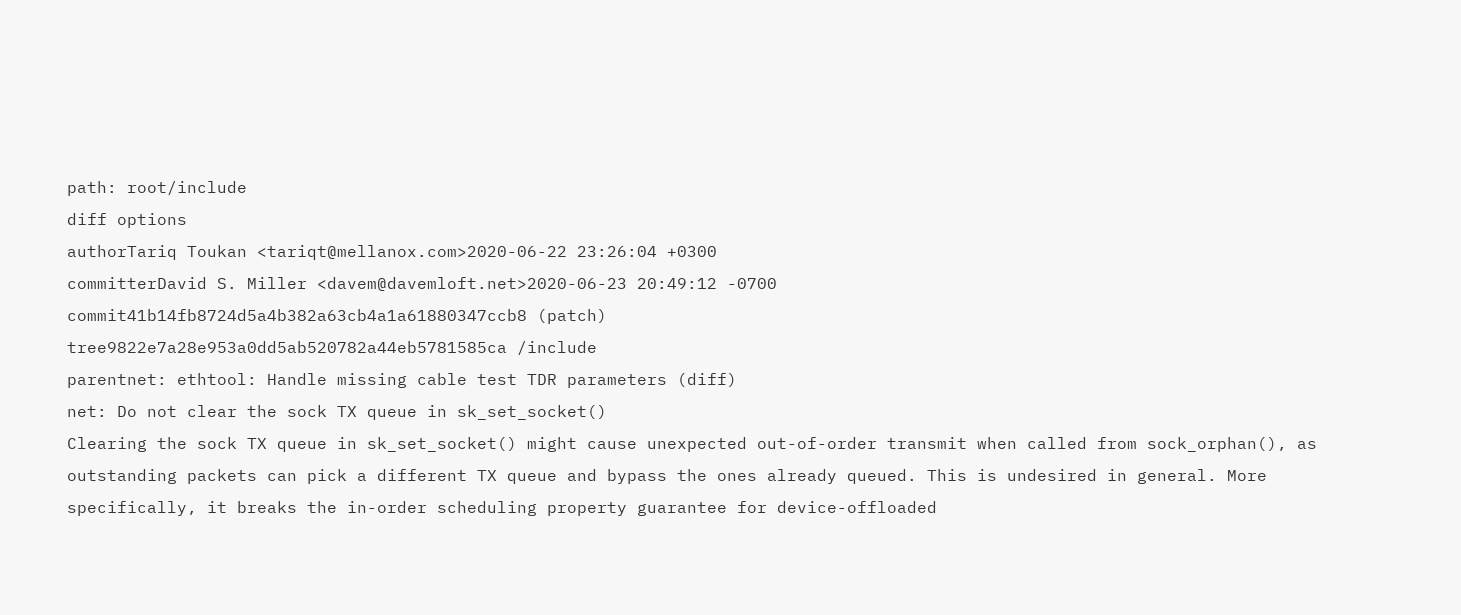path: root/include
diff options
authorTariq Toukan <tariqt@mellanox.com>2020-06-22 23:26:04 +0300
committerDavid S. Miller <davem@davemloft.net>2020-06-23 20:49:12 -0700
commit41b14fb8724d5a4b382a63cb4a1a61880347ccb8 (patch)
tree9822e7a28e953a0dd5ab520782a44eb5781585ca /include
parentnet: ethtool: Handle missing cable test TDR parameters (diff)
net: Do not clear the sock TX queue in sk_set_socket()
Clearing the sock TX queue in sk_set_socket() might cause unexpected out-of-order transmit when called from sock_orphan(), as outstanding packets can pick a different TX queue and bypass the ones already queued. This is undesired in general. More specifically, it breaks the in-order scheduling property guarantee for device-offloaded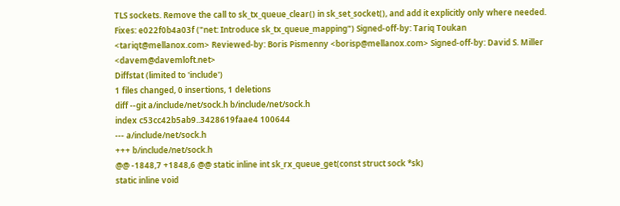TLS sockets. Remove the call to sk_tx_queue_clear() in sk_set_socket(), and add it explicitly only where needed. Fixes: e022f0b4a03f ("net: Introduce sk_tx_queue_mapping") Signed-off-by: Tariq Toukan <tariqt@mellanox.com> Reviewed-by: Boris Pismenny <borisp@mellanox.com> Signed-off-by: David S. Miller <davem@davemloft.net>
Diffstat (limited to 'include')
1 files changed, 0 insertions, 1 deletions
diff --git a/include/net/sock.h b/include/net/sock.h
index c53cc42b5ab9..3428619faae4 100644
--- a/include/net/sock.h
+++ b/include/net/sock.h
@@ -1848,7 +1848,6 @@ static inline int sk_rx_queue_get(const struct sock *sk)
static inline void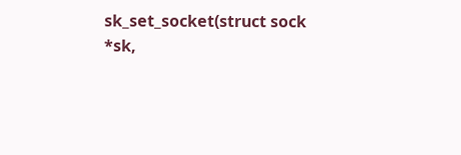sk_set_socket(struct sock *sk,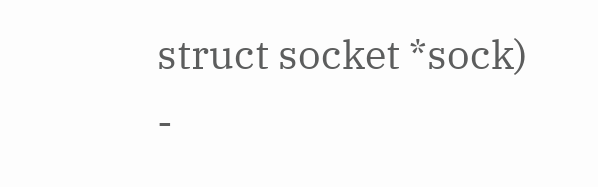struct socket *sock)
-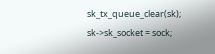sk_tx_queue_clear(sk);
sk->sk_socket = sock;